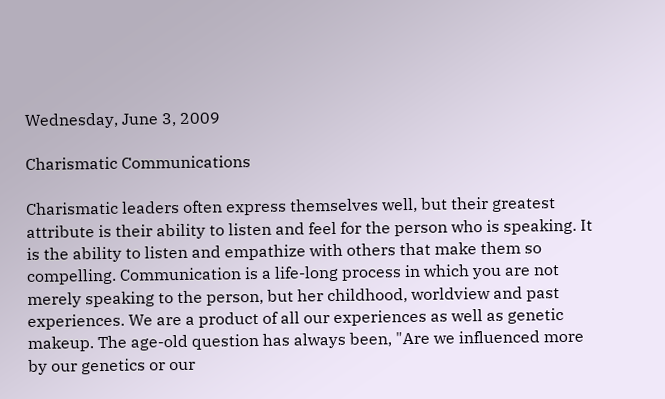Wednesday, June 3, 2009

Charismatic Communications

Charismatic leaders often express themselves well, but their greatest attribute is their ability to listen and feel for the person who is speaking. It is the ability to listen and empathize with others that make them so compelling. Communication is a life-long process in which you are not merely speaking to the person, but her childhood, worldview and past experiences. We are a product of all our experiences as well as genetic makeup. The age-old question has always been, "Are we influenced more by our genetics or our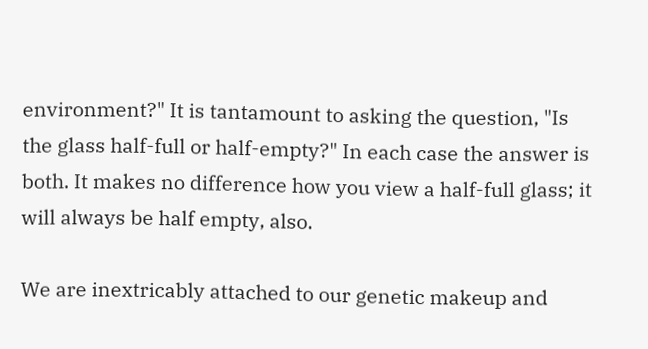environment?" It is tantamount to asking the question, "Is the glass half-full or half-empty?" In each case the answer is both. It makes no difference how you view a half-full glass; it will always be half empty, also.

We are inextricably attached to our genetic makeup and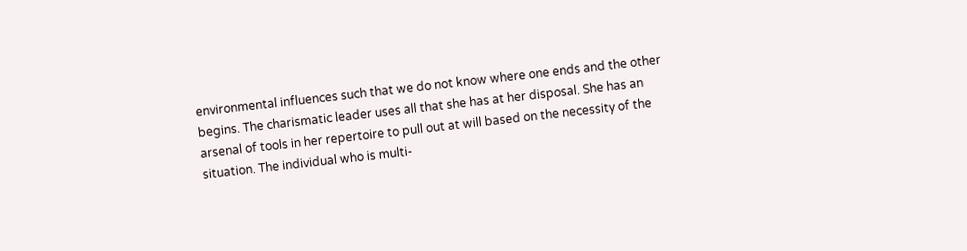environmental influences such that we do not know where one ends and the other begins. The charismatic leader uses all that she has at her disposal. She has an arsenal of tools in her repertoire to pull out at will based on the necessity of the situation. The individual who is multi-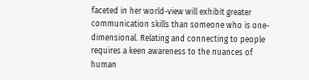faceted in her world-view will exhibit greater communication skills than someone who is one-dimensional. Relating and connecting to people requires a keen awareness to the nuances of human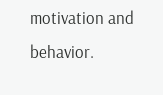motivation and behavior.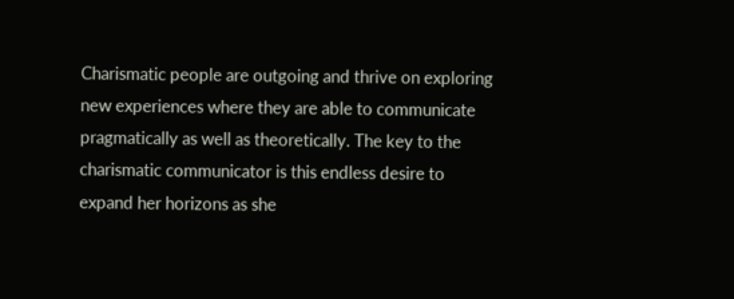Charismatic people are outgoing and thrive on exploring new experiences where they are able to communicate pragmatically as well as theoretically. The key to the charismatic communicator is this endless desire to expand her horizons as she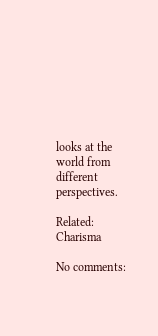looks at the world from different perspectives.

Related: Charisma

No comments: